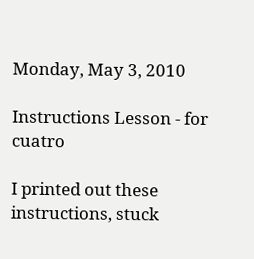Monday, May 3, 2010

Instructions Lesson - for cuatro

I printed out these instructions, stuck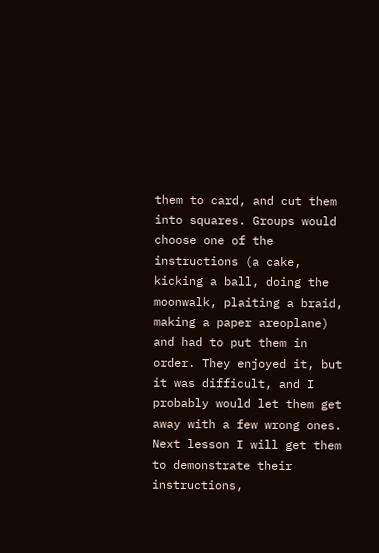them to card, and cut them into squares. Groups would choose one of the instructions (a cake, kicking a ball, doing the moonwalk, plaiting a braid, making a paper areoplane) and had to put them in order. They enjoyed it, but it was difficult, and I probably would let them get away with a few wrong ones. Next lesson I will get them to demonstrate their instructions,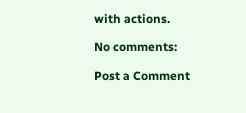with actions.

No comments:

Post a Comment